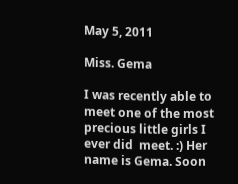May 5, 2011

Miss. Gema

I was recently able to meet one of the most precious little girls I ever did  meet. :) Her name is Gema. Soon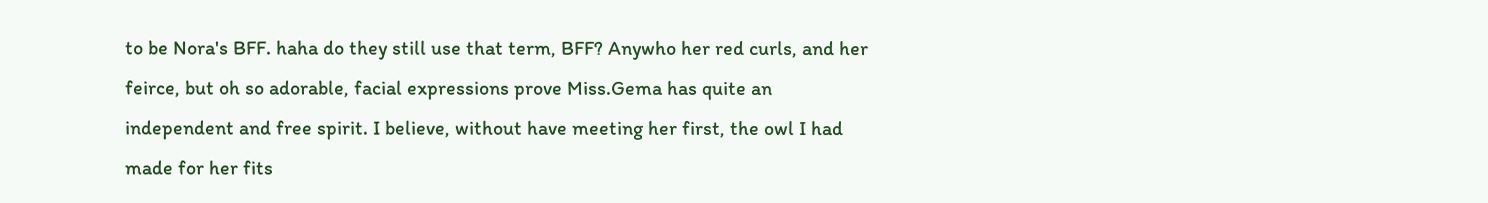to be Nora's BFF. haha do they still use that term, BFF? Anywho her red curls, and her feirce, but oh so adorable, facial expressions prove Miss.Gema has quite an independent and free spirit. I believe, without have meeting her first, the owl I had made for her fits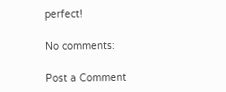perfect!

No comments:

Post a Comment